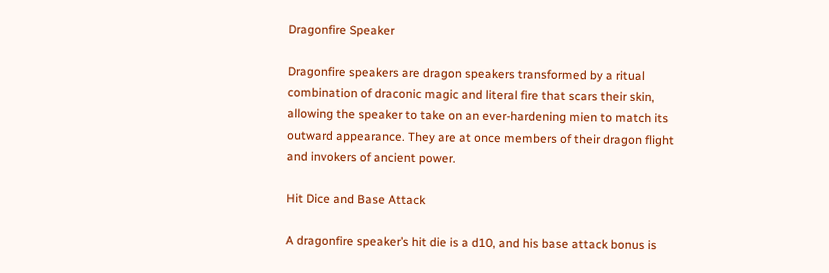Dragonfire Speaker

Dragonfire speakers are dragon speakers transformed by a ritual combination of draconic magic and literal fire that scars their skin, allowing the speaker to take on an ever-hardening mien to match its outward appearance. They are at once members of their dragon flight and invokers of ancient power.

Hit Dice and Base Attack

A dragonfire speaker’s hit die is a d10, and his base attack bonus is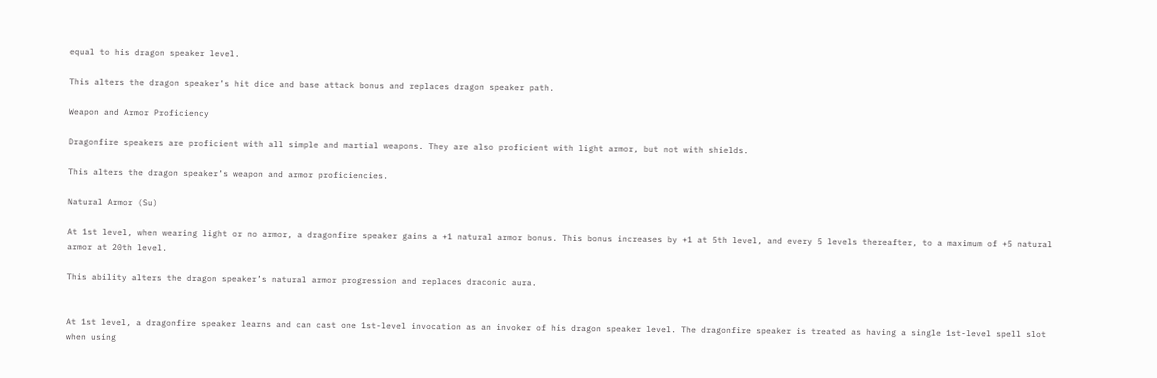equal to his dragon speaker level.

This alters the dragon speaker’s hit dice and base attack bonus and replaces dragon speaker path.

Weapon and Armor Proficiency

Dragonfire speakers are proficient with all simple and martial weapons. They are also proficient with light armor, but not with shields.

This alters the dragon speaker’s weapon and armor proficiencies.

Natural Armor (Su)

At 1st level, when wearing light or no armor, a dragonfire speaker gains a +1 natural armor bonus. This bonus increases by +1 at 5th level, and every 5 levels thereafter, to a maximum of +5 natural armor at 20th level.

This ability alters the dragon speaker’s natural armor progression and replaces draconic aura.


At 1st level, a dragonfire speaker learns and can cast one 1st-level invocation as an invoker of his dragon speaker level. The dragonfire speaker is treated as having a single 1st-level spell slot when using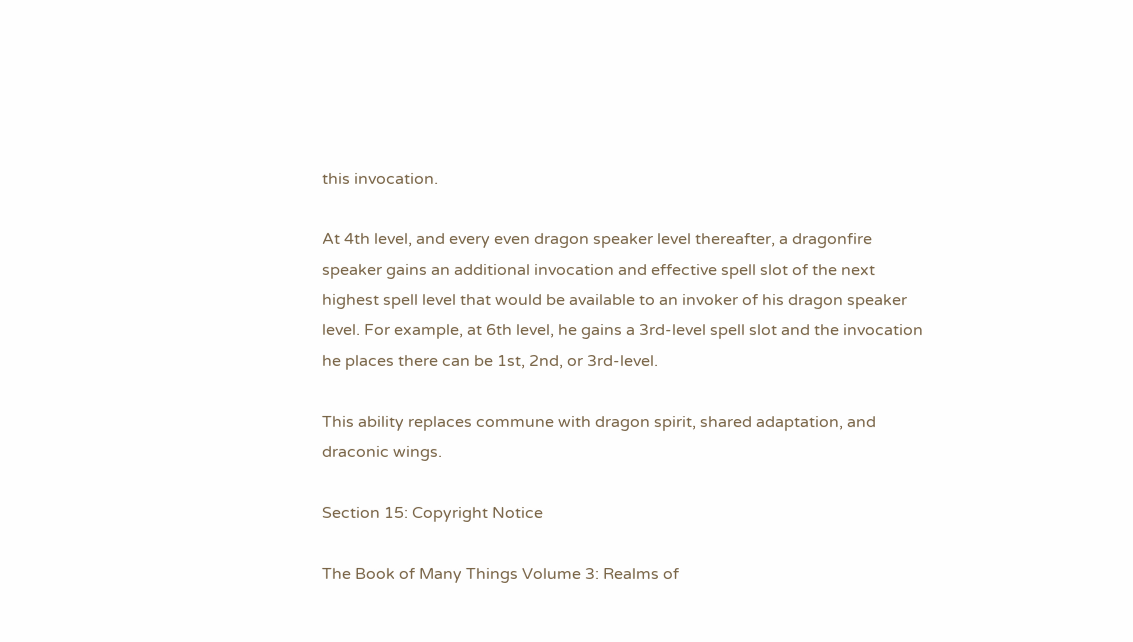this invocation.

At 4th level, and every even dragon speaker level thereafter, a dragonfire speaker gains an additional invocation and effective spell slot of the next highest spell level that would be available to an invoker of his dragon speaker level. For example, at 6th level, he gains a 3rd-level spell slot and the invocation he places there can be 1st, 2nd, or 3rd-level.

This ability replaces commune with dragon spirit, shared adaptation, and draconic wings.

Section 15: Copyright Notice

The Book of Many Things Volume 3: Realms of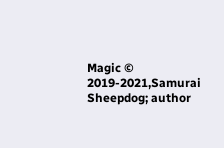Magic © 2019-2021,Samurai Sheepdog; author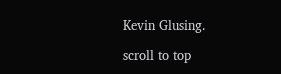Kevin Glusing.

scroll to top